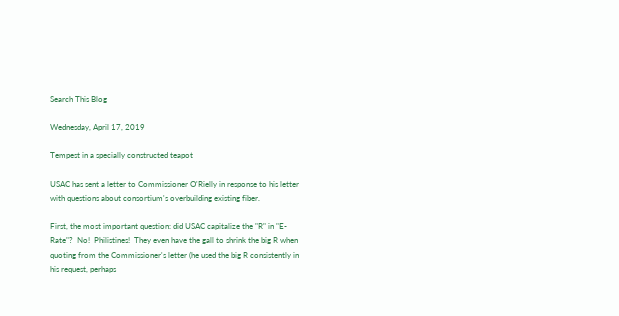Search This Blog

Wednesday, April 17, 2019

Tempest in a specially constructed teapot

USAC has sent a letter to Commissioner O'Rielly in response to his letter with questions about consortium's overbuilding existing fiber.

First, the most important question: did USAC capitalize the "R" in "E-Rate"?  No!  Philistines!  They even have the gall to shrink the big R when quoting from the Commissioner's letter (he used the big R consistently in his request, perhaps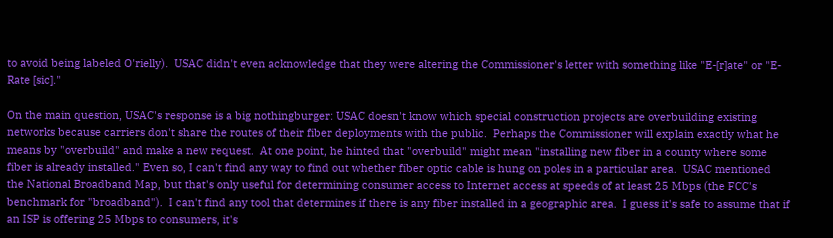to avoid being labeled O'rielly).  USAC didn't even acknowledge that they were altering the Commissioner's letter with something like "E-[r]ate" or "E-Rate [sic]."

On the main question, USAC's response is a big nothingburger: USAC doesn't know which special construction projects are overbuilding existing networks because carriers don't share the routes of their fiber deployments with the public.  Perhaps the Commissioner will explain exactly what he means by "overbuild" and make a new request.  At one point, he hinted that "overbuild" might mean "installing new fiber in a county where some fiber is already installed." Even so, I can't find any way to find out whether fiber optic cable is hung on poles in a particular area.  USAC mentioned the National Broadband Map, but that's only useful for determining consumer access to Internet access at speeds of at least 25 Mbps (the FCC's benchmark for "broadband").  I can't find any tool that determines if there is any fiber installed in a geographic area.  I guess it's safe to assume that if an ISP is offering 25 Mbps to consumers, it's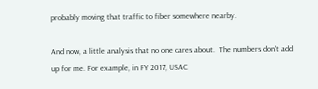probably moving that traffic to fiber somewhere nearby.

And now, a little analysis that no one cares about.  The numbers don't add up for me. For example, in FY 2017, USAC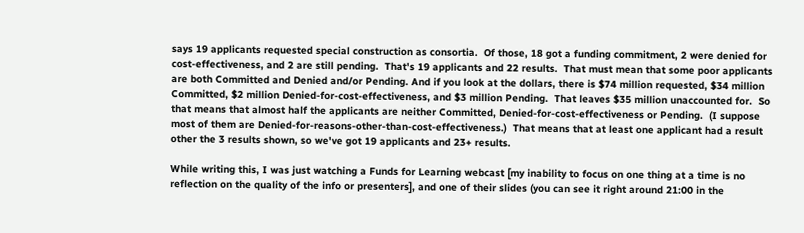says 19 applicants requested special construction as consortia.  Of those, 18 got a funding commitment, 2 were denied for cost-effectiveness, and 2 are still pending.  That's 19 applicants and 22 results.  That must mean that some poor applicants are both Committed and Denied and/or Pending. And if you look at the dollars, there is $74 million requested, $34 million Committed, $2 million Denied-for-cost-effectiveness, and $3 million Pending.  That leaves $35 million unaccounted for.  So that means that almost half the applicants are neither Committed, Denied-for-cost-effectiveness or Pending.  (I suppose most of them are Denied-for-reasons-other-than-cost-effectiveness.)  That means that at least one applicant had a result other the 3 results shown, so we've got 19 applicants and 23+ results.

While writing this, I was just watching a Funds for Learning webcast [my inability to focus on one thing at a time is no reflection on the quality of the info or presenters], and one of their slides (you can see it right around 21:00 in the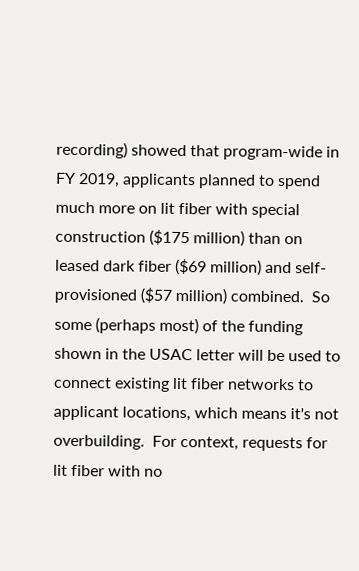recording) showed that program-wide in FY 2019, applicants planned to spend much more on lit fiber with special construction ($175 million) than on leased dark fiber ($69 million) and self-provisioned ($57 million) combined.  So some (perhaps most) of the funding shown in the USAC letter will be used to connect existing lit fiber networks to applicant locations, which means it's not overbuilding.  For context, requests for lit fiber with no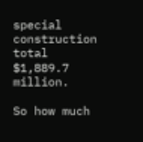special construction total $1,889.7 million.

So how much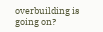overbuilding is going on?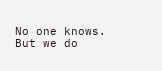No one knows.  But we do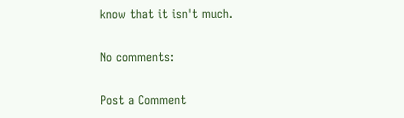know that it isn't much.

No comments:

Post a Comment